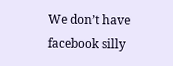We don’t have facebook silly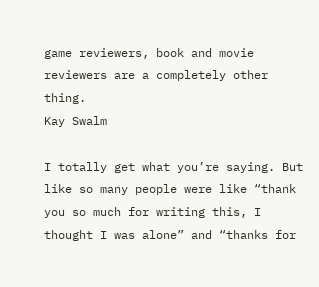game reviewers, book and movie reviewers are a completely other thing.
Kay Swalm

I totally get what you’re saying. But like so many people were like “thank you so much for writing this, I thought I was alone” and “thanks for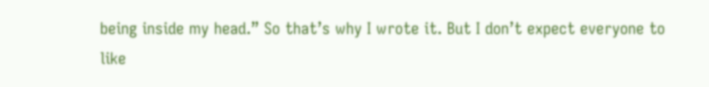being inside my head.” So that’s why I wrote it. But I don’t expect everyone to like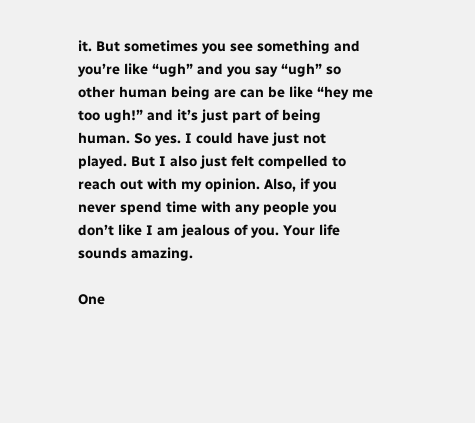it. But sometimes you see something and you’re like “ugh” and you say “ugh” so other human being are can be like “hey me too ugh!” and it’s just part of being human. So yes. I could have just not played. But I also just felt compelled to reach out with my opinion. Also, if you never spend time with any people you don’t like I am jealous of you. Your life sounds amazing.

One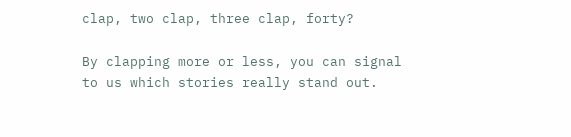clap, two clap, three clap, forty?

By clapping more or less, you can signal to us which stories really stand out.